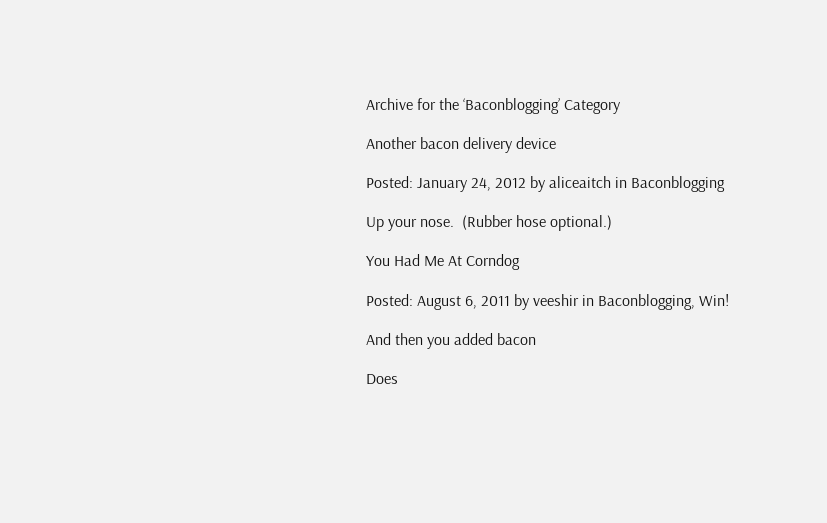Archive for the ‘Baconblogging’ Category

Another bacon delivery device

Posted: January 24, 2012 by aliceaitch in Baconblogging

Up your nose.  (Rubber hose optional.)

You Had Me At Corndog

Posted: August 6, 2011 by veeshir in Baconblogging, Win!

And then you added bacon

Does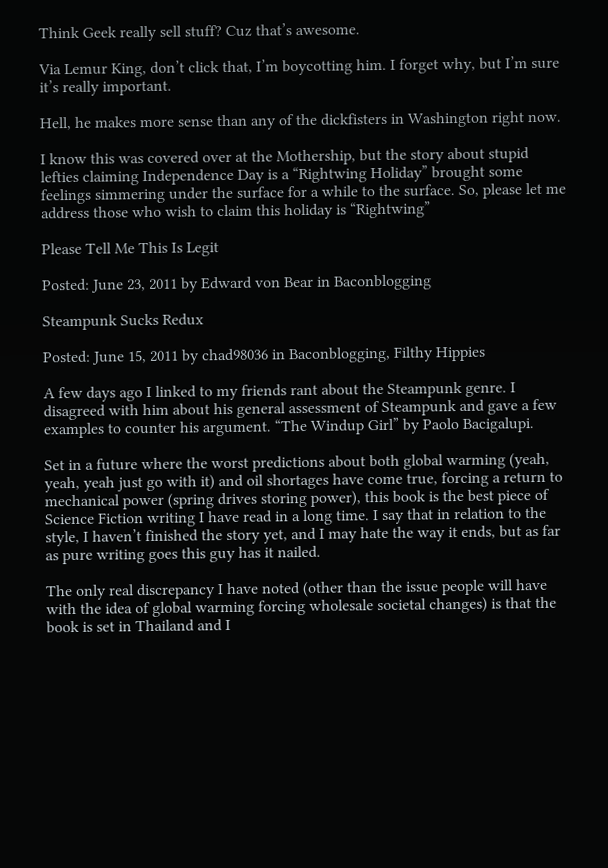Think Geek really sell stuff? Cuz that’s awesome.

Via Lemur King, don’t click that, I’m boycotting him. I forget why, but I’m sure it’s really important.

Hell, he makes more sense than any of the dickfisters in Washington right now.

I know this was covered over at the Mothership, but the story about stupid lefties claiming Independence Day is a “Rightwing Holiday” brought some feelings simmering under the surface for a while to the surface. So, please let me address those who wish to claim this holiday is “Rightwing”

Please Tell Me This Is Legit

Posted: June 23, 2011 by Edward von Bear in Baconblogging

Steampunk Sucks Redux

Posted: June 15, 2011 by chad98036 in Baconblogging, Filthy Hippies

A few days ago I linked to my friends rant about the Steampunk genre. I disagreed with him about his general assessment of Steampunk and gave a few examples to counter his argument. “The Windup Girl” by Paolo Bacigalupi.

Set in a future where the worst predictions about both global warming (yeah, yeah, yeah just go with it) and oil shortages have come true, forcing a return to mechanical power (spring drives storing power), this book is the best piece of Science Fiction writing I have read in a long time. I say that in relation to the style, I haven’t finished the story yet, and I may hate the way it ends, but as far as pure writing goes this guy has it nailed.

The only real discrepancy I have noted (other than the issue people will have with the idea of global warming forcing wholesale societal changes) is that the book is set in Thailand and I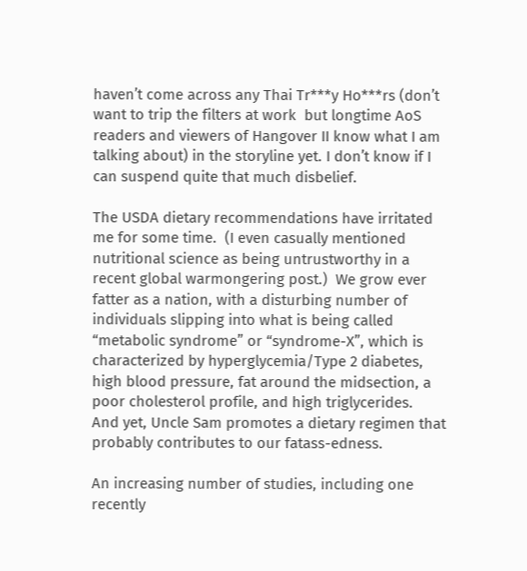haven’t come across any Thai Tr***y Ho***rs (don’t want to trip the filters at work  but longtime AoS readers and viewers of Hangover II know what I am talking about) in the storyline yet. I don’t know if I can suspend quite that much disbelief.

The USDA dietary recommendations have irritated me for some time.  (I even casually mentioned nutritional science as being untrustworthy in a recent global warmongering post.)  We grow ever fatter as a nation, with a disturbing number of individuals slipping into what is being called “metabolic syndrome” or “syndrome-X”, which is characterized by hyperglycemia/Type 2 diabetes, high blood pressure, fat around the midsection, a poor cholesterol profile, and high triglycerides.  And yet, Uncle Sam promotes a dietary regimen that probably contributes to our fatass-edness.

An increasing number of studies, including one recently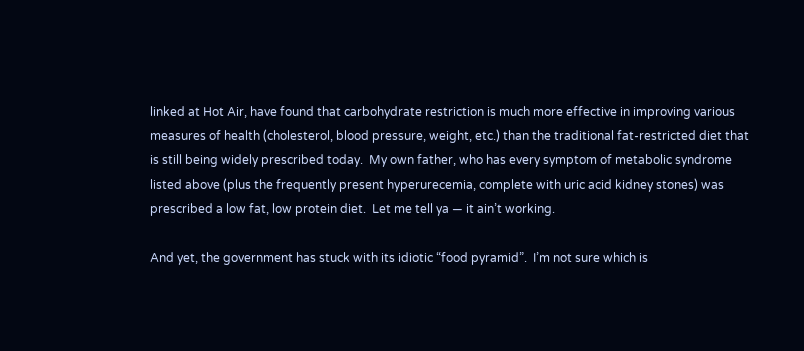linked at Hot Air, have found that carbohydrate restriction is much more effective in improving various measures of health (cholesterol, blood pressure, weight, etc.) than the traditional fat-restricted diet that is still being widely prescribed today.  My own father, who has every symptom of metabolic syndrome listed above (plus the frequently present hyperurecemia, complete with uric acid kidney stones) was prescribed a low fat, low protein diet.  Let me tell ya — it ain’t working.

And yet, the government has stuck with its idiotic “food pyramid”.  I’m not sure which is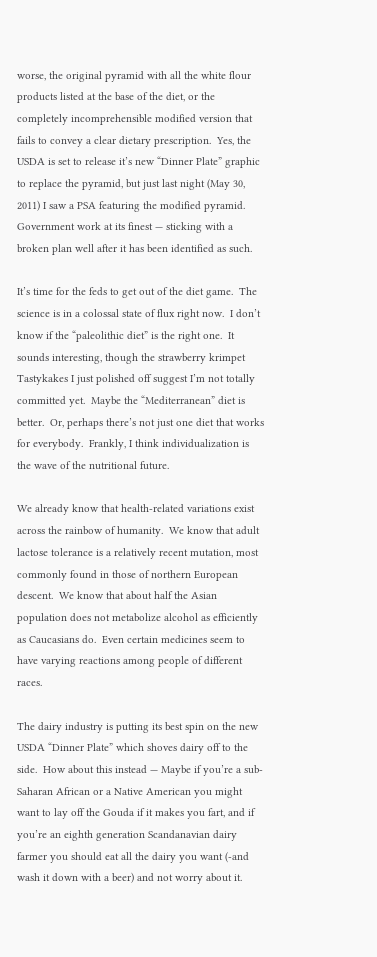worse, the original pyramid with all the white flour products listed at the base of the diet, or the completely incomprehensible modified version that fails to convey a clear dietary prescription.  Yes, the USDA is set to release it’s new “Dinner Plate” graphic to replace the pyramid, but just last night (May 30, 2011) I saw a PSA featuring the modified pyramid.  Government work at its finest — sticking with a broken plan well after it has been identified as such.

It’s time for the feds to get out of the diet game.  The science is in a colossal state of flux right now.  I don’t know if the “paleolithic diet” is the right one.  It sounds interesting, though the strawberry krimpet Tastykakes I just polished off suggest I’m not totally committed yet.  Maybe the “Mediterranean” diet is better.  Or, perhaps there’s not just one diet that works for everybody.  Frankly, I think individualization is the wave of the nutritional future.

We already know that health-related variations exist across the rainbow of humanity.  We know that adult lactose tolerance is a relatively recent mutation, most commonly found in those of northern European descent.  We know that about half the Asian population does not metabolize alcohol as efficiently as Caucasians do.  Even certain medicines seem to have varying reactions among people of different races.

The dairy industry is putting its best spin on the new USDA “Dinner Plate” which shoves dairy off to the side.  How about this instead — Maybe if you’re a sub-Saharan African or a Native American you might want to lay off the Gouda if it makes you fart, and if you’re an eighth generation Scandanavian dairy farmer you should eat all the dairy you want (-and wash it down with a beer) and not worry about it.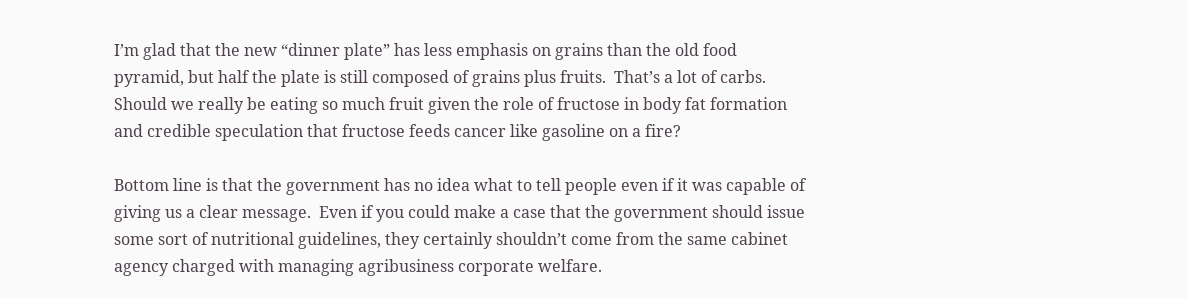I’m glad that the new “dinner plate” has less emphasis on grains than the old food pyramid, but half the plate is still composed of grains plus fruits.  That’s a lot of carbs. Should we really be eating so much fruit given the role of fructose in body fat formation and credible speculation that fructose feeds cancer like gasoline on a fire?

Bottom line is that the government has no idea what to tell people even if it was capable of giving us a clear message.  Even if you could make a case that the government should issue some sort of nutritional guidelines, they certainly shouldn’t come from the same cabinet agency charged with managing agribusiness corporate welfare.